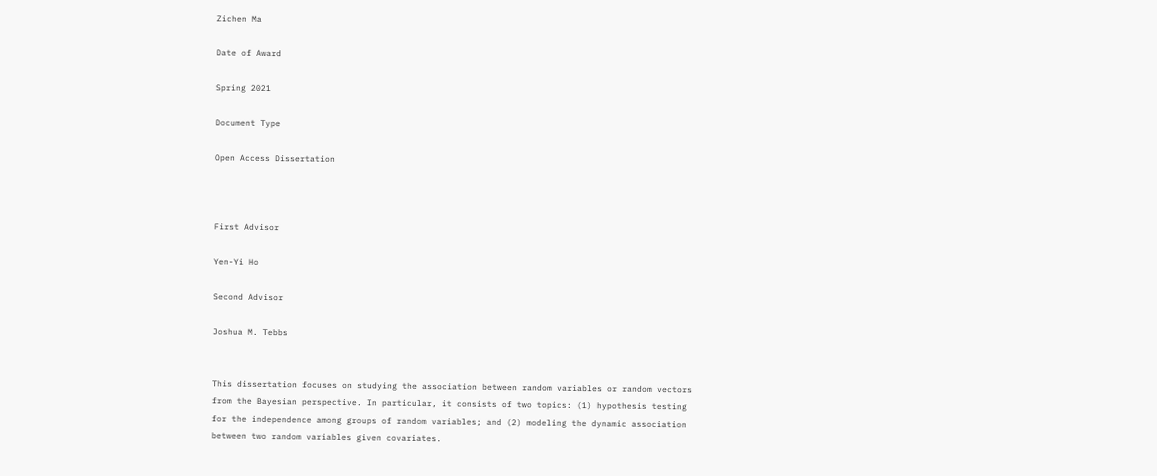Zichen Ma

Date of Award

Spring 2021

Document Type

Open Access Dissertation



First Advisor

Yen-Yi Ho

Second Advisor

Joshua M. Tebbs


This dissertation focuses on studying the association between random variables or random vectors from the Bayesian perspective. In particular, it consists of two topics: (1) hypothesis testing for the independence among groups of random variables; and (2) modeling the dynamic association between two random variables given covariates.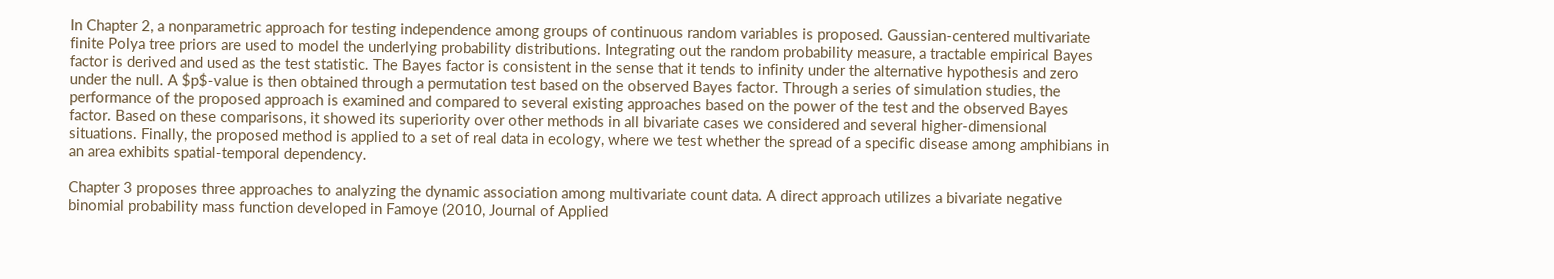In Chapter 2, a nonparametric approach for testing independence among groups of continuous random variables is proposed. Gaussian-centered multivariate finite Polya tree priors are used to model the underlying probability distributions. Integrating out the random probability measure, a tractable empirical Bayes factor is derived and used as the test statistic. The Bayes factor is consistent in the sense that it tends to infinity under the alternative hypothesis and zero under the null. A $p$-value is then obtained through a permutation test based on the observed Bayes factor. Through a series of simulation studies, the performance of the proposed approach is examined and compared to several existing approaches based on the power of the test and the observed Bayes factor. Based on these comparisons, it showed its superiority over other methods in all bivariate cases we considered and several higher-dimensional situations. Finally, the proposed method is applied to a set of real data in ecology, where we test whether the spread of a specific disease among amphibians in an area exhibits spatial-temporal dependency.

Chapter 3 proposes three approaches to analyzing the dynamic association among multivariate count data. A direct approach utilizes a bivariate negative binomial probability mass function developed in Famoye (2010, Journal of Applied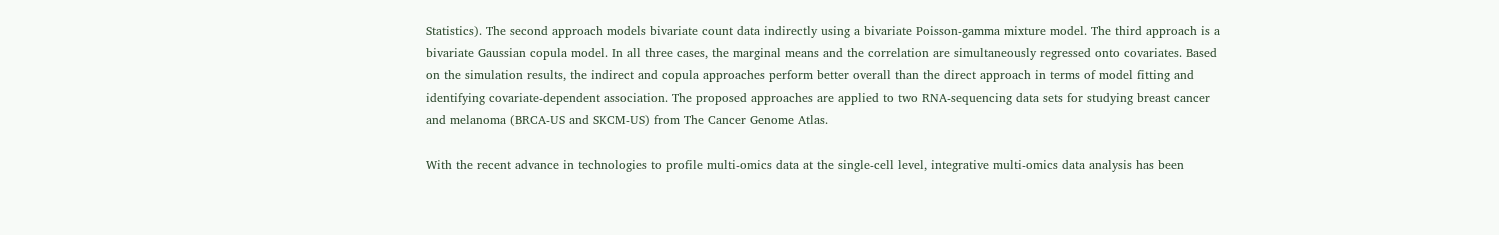Statistics). The second approach models bivariate count data indirectly using a bivariate Poisson-gamma mixture model. The third approach is a bivariate Gaussian copula model. In all three cases, the marginal means and the correlation are simultaneously regressed onto covariates. Based on the simulation results, the indirect and copula approaches perform better overall than the direct approach in terms of model fitting and identifying covariate-dependent association. The proposed approaches are applied to two RNA-sequencing data sets for studying breast cancer and melanoma (BRCA-US and SKCM-US) from The Cancer Genome Atlas.

With the recent advance in technologies to profile multi-omics data at the single-cell level, integrative multi-omics data analysis has been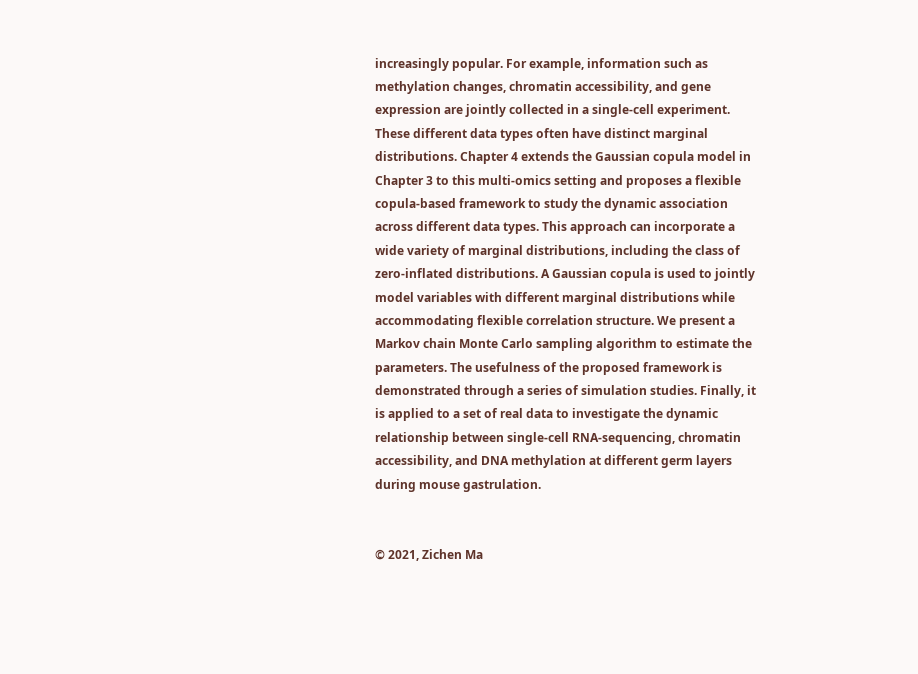increasingly popular. For example, information such as methylation changes, chromatin accessibility, and gene expression are jointly collected in a single-cell experiment. These different data types often have distinct marginal distributions. Chapter 4 extends the Gaussian copula model in Chapter 3 to this multi-omics setting and proposes a flexible copula-based framework to study the dynamic association across different data types. This approach can incorporate a wide variety of marginal distributions, including the class of zero-inflated distributions. A Gaussian copula is used to jointly model variables with different marginal distributions while accommodating flexible correlation structure. We present a Markov chain Monte Carlo sampling algorithm to estimate the parameters. The usefulness of the proposed framework is demonstrated through a series of simulation studies. Finally, it is applied to a set of real data to investigate the dynamic relationship between single-cell RNA-sequencing, chromatin accessibility, and DNA methylation at different germ layers during mouse gastrulation.


© 2021, Zichen Ma